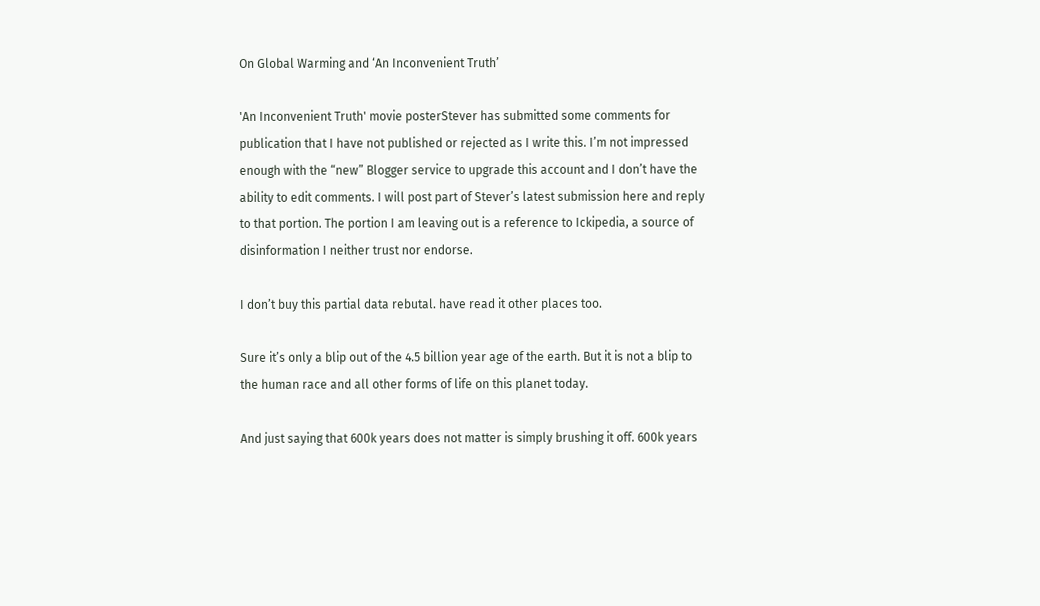On Global Warming and ‘An Inconvenient Truth’

'An Inconvenient Truth' movie posterStever has submitted some comments for publication that I have not published or rejected as I write this. I’m not impressed enough with the “new” Blogger service to upgrade this account and I don’t have the ability to edit comments. I will post part of Stever’s latest submission here and reply to that portion. The portion I am leaving out is a reference to Ickipedia, a source of disinformation I neither trust nor endorse.

I don’t buy this partial data rebutal. have read it other places too.

Sure it’s only a blip out of the 4.5 billion year age of the earth. But it is not a blip to the human race and all other forms of life on this planet today.

And just saying that 600k years does not matter is simply brushing it off. 600k years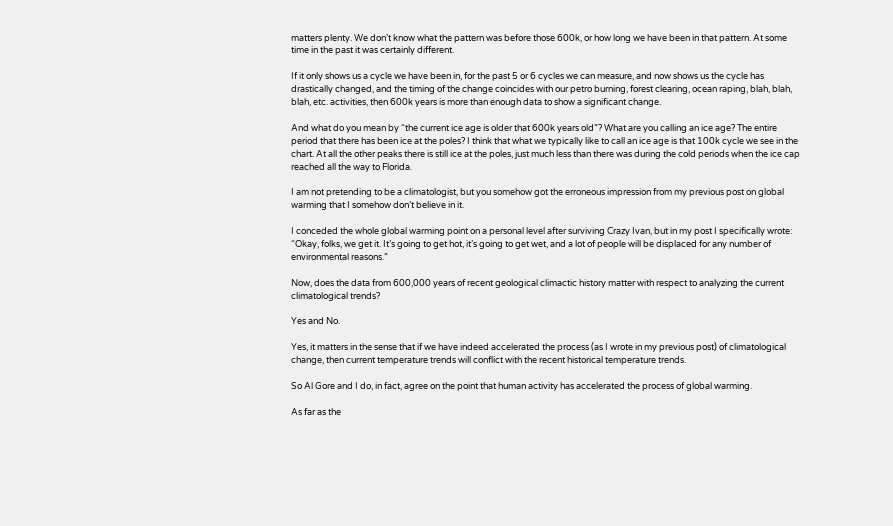matters plenty. We don’t know what the pattern was before those 600k, or how long we have been in that pattern. At some time in the past it was certainly different.

If it only shows us a cycle we have been in, for the past 5 or 6 cycles we can measure, and now shows us the cycle has drastically changed, and the timing of the change coincides with our petro burning, forest clearing, ocean raping, blah, blah, blah, etc. activities, then 600k years is more than enough data to show a significant change.

And what do you mean by “the current ice age is older that 600k years old”? What are you calling an ice age? The entire period that there has been ice at the poles? I think that what we typically like to call an ice age is that 100k cycle we see in the chart. At all the other peaks there is still ice at the poles, just much less than there was during the cold periods when the ice cap reached all the way to Florida.

I am not pretending to be a climatologist, but you somehow got the erroneous impression from my previous post on global warming that I somehow don’t believe in it.

I conceded the whole global warming point on a personal level after surviving Crazy Ivan, but in my post I specifically wrote: “Okay, folks, we get it. It’s going to get hot, it’s going to get wet, and a lot of people will be displaced for any number of environmental reasons.”

Now, does the data from 600,000 years of recent geological climactic history matter with respect to analyzing the current climatological trends?

Yes and No.

Yes, it matters in the sense that if we have indeed accelerated the process (as I wrote in my previous post) of climatological change, then current temperature trends will conflict with the recent historical temperature trends.

So Al Gore and I do, in fact, agree on the point that human activity has accelerated the process of global warming.

As far as the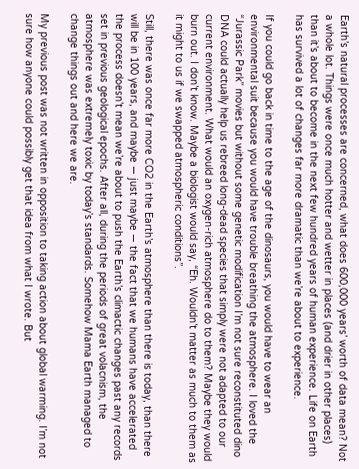Earth’s natural processes are concerned, what does 600,000 years’ worth of data mean? Not a whole lot. Things were once much hotter and wetter in places (and drier in other places) than it’s about to become in the next few hundred years of human experience. Life on Earth has survived a lot of changes far more dramatic than we’re about to experience.

If you could go back in time to the age of the dinosaurs, you would have to wear an environmental suit because you would have trouble breathing the atmosphere. I loved the “Jurassic Park” movies but without some genetic modification I’m not sure reconstituted dino DNA could actually help us rebreed long-dead species that simply were not adapted to our current environment. What would an oxygen-rich atmosphere do to them? Maybe they would burn out. I don’t know. Maybe a biologist would say, “Eh. Wouldn’t matter as much to them as it might to us if we swapped atmospheric conditions”.

Still, there was once far more CO2 in the Earth’s atmosphere than there is today, than there will be in 100 years, and maybe — just maybe — the fact that we humans have accelerated the process doesn’t mean we’re about to push the Earth’s climactic changes past any records set in previous geological epochs. After all, during the periods of great volacnism, the atmosphere was extremely toxic by today’s standards. Somehow Mama Earth managed to change things out and here we are.

My previous post was not written in opposition to taking action about global warming. I’m not sure how anyone could possibly get that idea from what I wrote. But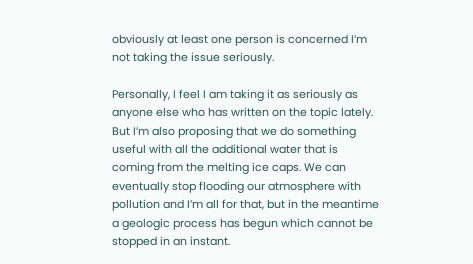obviously at least one person is concerned I’m not taking the issue seriously.

Personally, I feel I am taking it as seriously as anyone else who has written on the topic lately. But I’m also proposing that we do something useful with all the additional water that is coming from the melting ice caps. We can eventually stop flooding our atmosphere with pollution and I’m all for that, but in the meantime a geologic process has begun which cannot be stopped in an instant.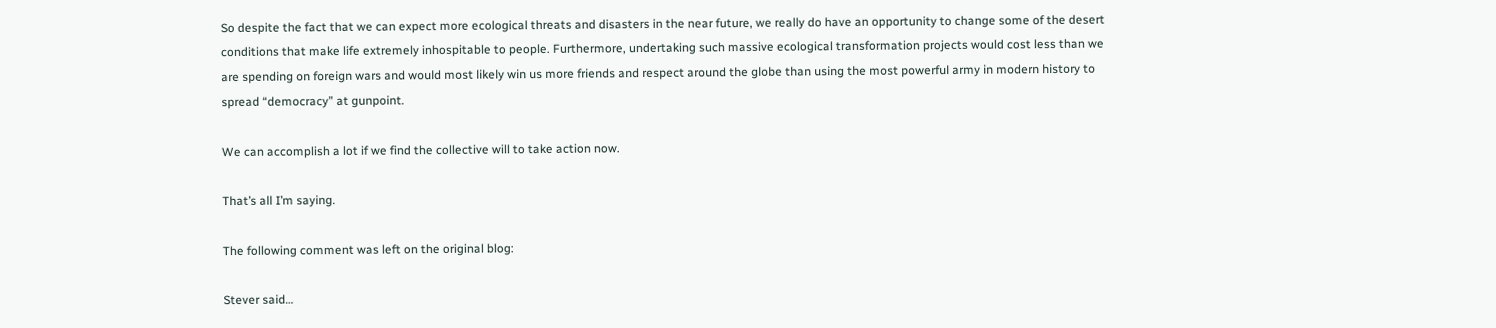So despite the fact that we can expect more ecological threats and disasters in the near future, we really do have an opportunity to change some of the desert conditions that make life extremely inhospitable to people. Furthermore, undertaking such massive ecological transformation projects would cost less than we are spending on foreign wars and would most likely win us more friends and respect around the globe than using the most powerful army in modern history to spread “democracy” at gunpoint.

We can accomplish a lot if we find the collective will to take action now.

That’s all I’m saying.

The following comment was left on the original blog:

Stever said…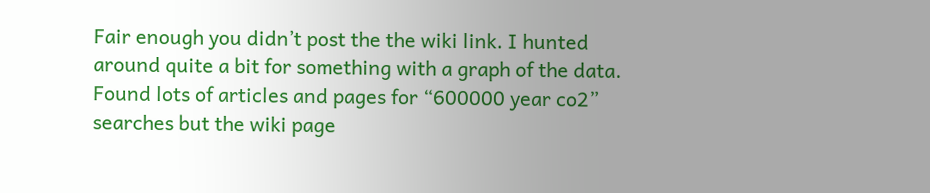Fair enough you didn’t post the the wiki link. I hunted around quite a bit for something with a graph of the data. Found lots of articles and pages for “600000 year co2” searches but the wiki page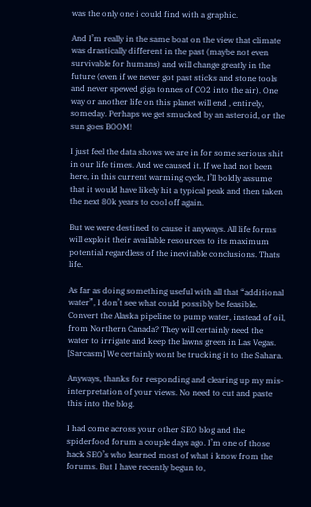was the only one i could find with a graphic.

And I’m really in the same boat on the view that climate was drastically different in the past (maybe not even survivable for humans) and will change greatly in the future (even if we never got past sticks and stone tools and never spewed giga tonnes of CO2 into the air). One way or another life on this planet will end , entirely, someday. Perhaps we get smucked by an asteroid, or the sun goes BOOM!

I just feel the data shows we are in for some serious shit in our life times. And we caused it. If we had not been here, in this current warming cycle, I’ll boldly assume that it would have likely hit a typical peak and then taken the next 80k years to cool off again.

But we were destined to cause it anyways. All life forms will exploit their available resources to its maximum potential regardless of the inevitable conclusions. Thats life.

As far as doing something useful with all that “additional water”, I don’t see what could possibly be feasible. Convert the Alaska pipeline to pump water, instead of oil, from Northern Canada? They will certainly need the water to irrigate and keep the lawns green in Las Vegas. [Sarcasm] We certainly wont be trucking it to the Sahara.

Anyways, thanks for responding and clearing up my mis-interpretation of your views. No need to cut and paste this into the blog.

I had come across your other SEO blog and the spiderfood forum a couple days ago. I’m one of those hack SEO’s who learned most of what i know from the forums. But I have recently begun to,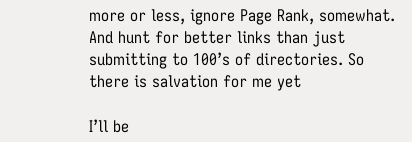more or less, ignore Page Rank, somewhat. And hunt for better links than just submitting to 100’s of directories. So there is salvation for me yet

I’ll be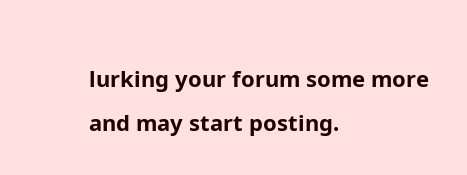lurking your forum some more and may start posting.